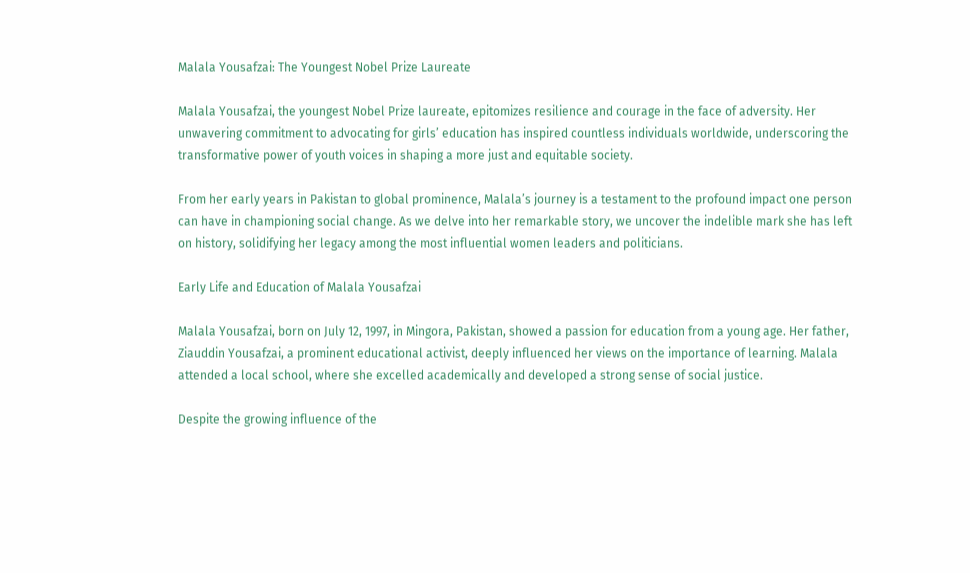Malala Yousafzai: The Youngest Nobel Prize Laureate

Malala Yousafzai, the youngest Nobel Prize laureate, epitomizes resilience and courage in the face of adversity. Her unwavering commitment to advocating for girls’ education has inspired countless individuals worldwide, underscoring the transformative power of youth voices in shaping a more just and equitable society.

From her early years in Pakistan to global prominence, Malala’s journey is a testament to the profound impact one person can have in championing social change. As we delve into her remarkable story, we uncover the indelible mark she has left on history, solidifying her legacy among the most influential women leaders and politicians.

Early Life and Education of Malala Yousafzai

Malala Yousafzai, born on July 12, 1997, in Mingora, Pakistan, showed a passion for education from a young age. Her father, Ziauddin Yousafzai, a prominent educational activist, deeply influenced her views on the importance of learning. Malala attended a local school, where she excelled academically and developed a strong sense of social justice.

Despite the growing influence of the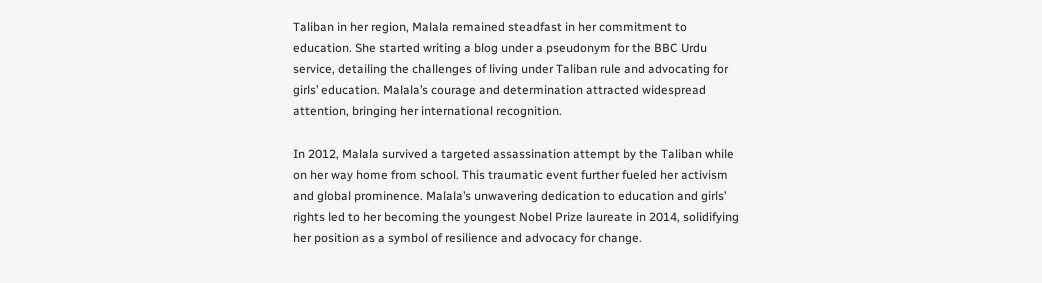Taliban in her region, Malala remained steadfast in her commitment to education. She started writing a blog under a pseudonym for the BBC Urdu service, detailing the challenges of living under Taliban rule and advocating for girls’ education. Malala’s courage and determination attracted widespread attention, bringing her international recognition.

In 2012, Malala survived a targeted assassination attempt by the Taliban while on her way home from school. This traumatic event further fueled her activism and global prominence. Malala’s unwavering dedication to education and girls’ rights led to her becoming the youngest Nobel Prize laureate in 2014, solidifying her position as a symbol of resilience and advocacy for change.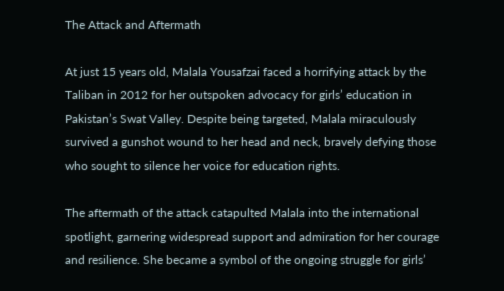The Attack and Aftermath

At just 15 years old, Malala Yousafzai faced a horrifying attack by the Taliban in 2012 for her outspoken advocacy for girls’ education in Pakistan’s Swat Valley. Despite being targeted, Malala miraculously survived a gunshot wound to her head and neck, bravely defying those who sought to silence her voice for education rights.

The aftermath of the attack catapulted Malala into the international spotlight, garnering widespread support and admiration for her courage and resilience. She became a symbol of the ongoing struggle for girls’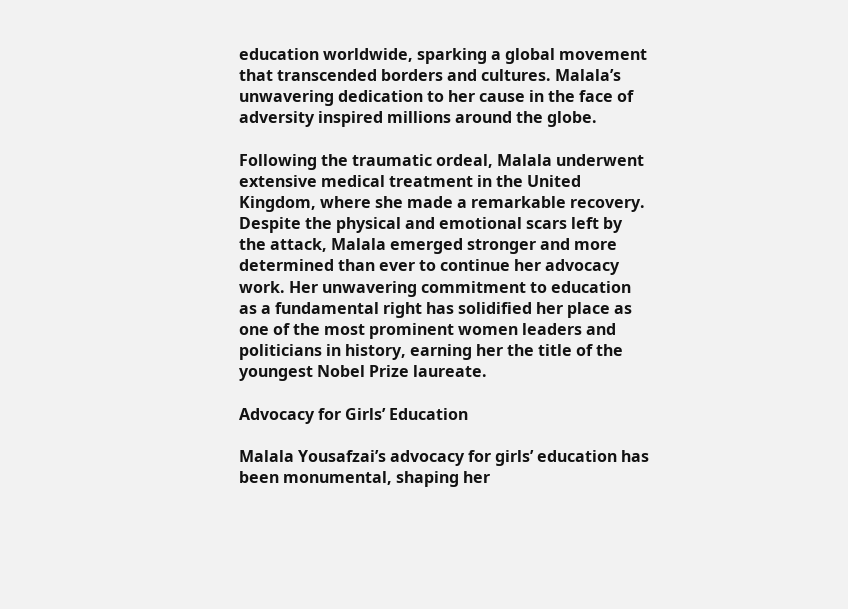education worldwide, sparking a global movement that transcended borders and cultures. Malala’s unwavering dedication to her cause in the face of adversity inspired millions around the globe.

Following the traumatic ordeal, Malala underwent extensive medical treatment in the United Kingdom, where she made a remarkable recovery. Despite the physical and emotional scars left by the attack, Malala emerged stronger and more determined than ever to continue her advocacy work. Her unwavering commitment to education as a fundamental right has solidified her place as one of the most prominent women leaders and politicians in history, earning her the title of the youngest Nobel Prize laureate.

Advocacy for Girls’ Education

Malala Yousafzai’s advocacy for girls’ education has been monumental, shaping her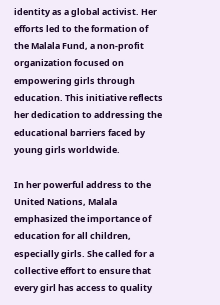identity as a global activist. Her efforts led to the formation of the Malala Fund, a non-profit organization focused on empowering girls through education. This initiative reflects her dedication to addressing the educational barriers faced by young girls worldwide.

In her powerful address to the United Nations, Malala emphasized the importance of education for all children, especially girls. She called for a collective effort to ensure that every girl has access to quality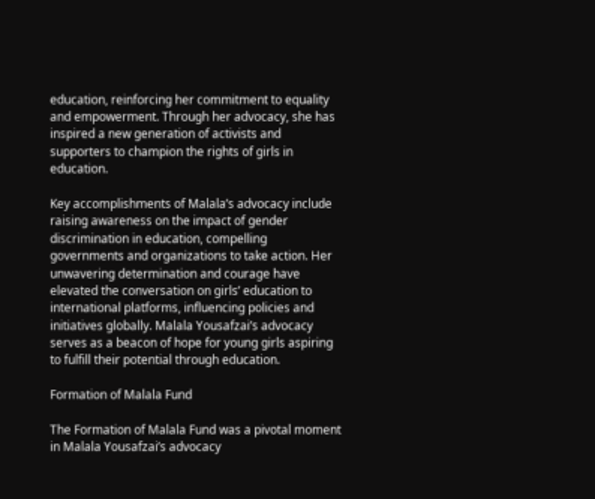education, reinforcing her commitment to equality and empowerment. Through her advocacy, she has inspired a new generation of activists and supporters to champion the rights of girls in education.

Key accomplishments of Malala’s advocacy include raising awareness on the impact of gender discrimination in education, compelling governments and organizations to take action. Her unwavering determination and courage have elevated the conversation on girls’ education to international platforms, influencing policies and initiatives globally. Malala Yousafzai’s advocacy serves as a beacon of hope for young girls aspiring to fulfill their potential through education.

Formation of Malala Fund

The Formation of Malala Fund was a pivotal moment in Malala Yousafzai’s advocacy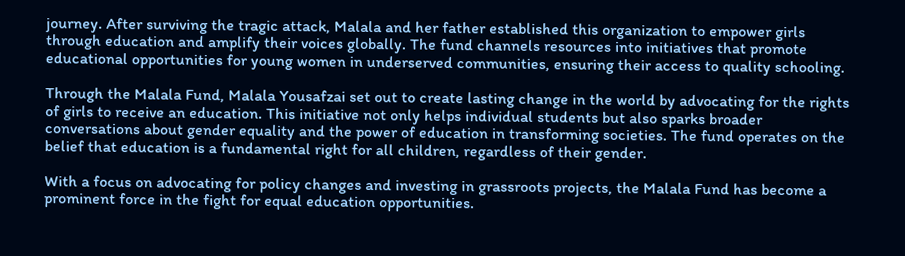journey. After surviving the tragic attack, Malala and her father established this organization to empower girls through education and amplify their voices globally. The fund channels resources into initiatives that promote educational opportunities for young women in underserved communities, ensuring their access to quality schooling.

Through the Malala Fund, Malala Yousafzai set out to create lasting change in the world by advocating for the rights of girls to receive an education. This initiative not only helps individual students but also sparks broader conversations about gender equality and the power of education in transforming societies. The fund operates on the belief that education is a fundamental right for all children, regardless of their gender.

With a focus on advocating for policy changes and investing in grassroots projects, the Malala Fund has become a prominent force in the fight for equal education opportunities.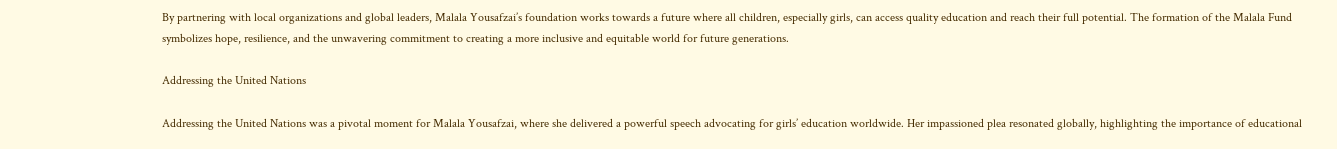By partnering with local organizations and global leaders, Malala Yousafzai’s foundation works towards a future where all children, especially girls, can access quality education and reach their full potential. The formation of the Malala Fund symbolizes hope, resilience, and the unwavering commitment to creating a more inclusive and equitable world for future generations.

Addressing the United Nations

Addressing the United Nations was a pivotal moment for Malala Yousafzai, where she delivered a powerful speech advocating for girls’ education worldwide. Her impassioned plea resonated globally, highlighting the importance of educational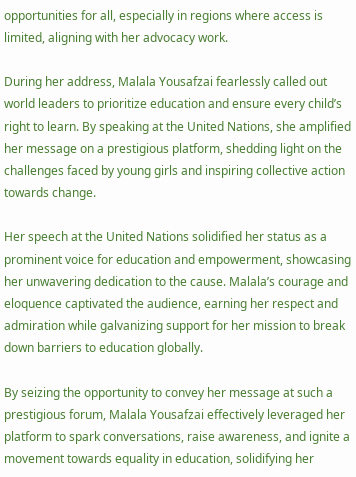opportunities for all, especially in regions where access is limited, aligning with her advocacy work.

During her address, Malala Yousafzai fearlessly called out world leaders to prioritize education and ensure every child’s right to learn. By speaking at the United Nations, she amplified her message on a prestigious platform, shedding light on the challenges faced by young girls and inspiring collective action towards change.

Her speech at the United Nations solidified her status as a prominent voice for education and empowerment, showcasing her unwavering dedication to the cause. Malala’s courage and eloquence captivated the audience, earning her respect and admiration while galvanizing support for her mission to break down barriers to education globally.

By seizing the opportunity to convey her message at such a prestigious forum, Malala Yousafzai effectively leveraged her platform to spark conversations, raise awareness, and ignite a movement towards equality in education, solidifying her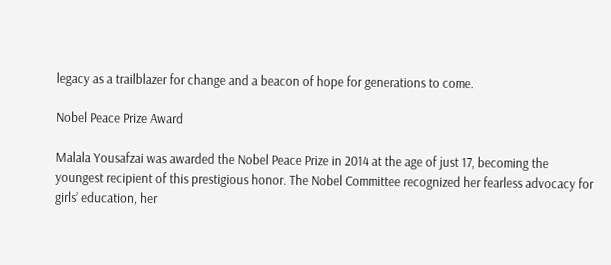legacy as a trailblazer for change and a beacon of hope for generations to come.

Nobel Peace Prize Award

Malala Yousafzai was awarded the Nobel Peace Prize in 2014 at the age of just 17, becoming the youngest recipient of this prestigious honor. The Nobel Committee recognized her fearless advocacy for girls’ education, her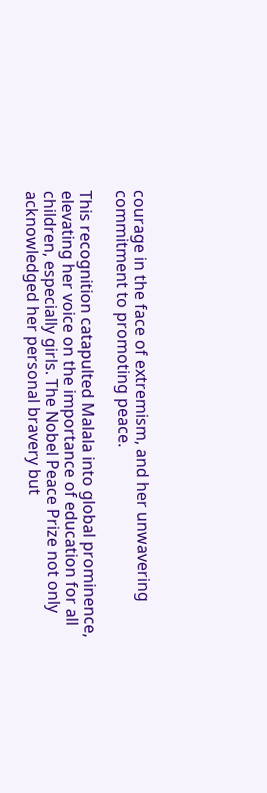courage in the face of extremism, and her unwavering commitment to promoting peace.

This recognition catapulted Malala into global prominence, elevating her voice on the importance of education for all children, especially girls. The Nobel Peace Prize not only acknowledged her personal bravery but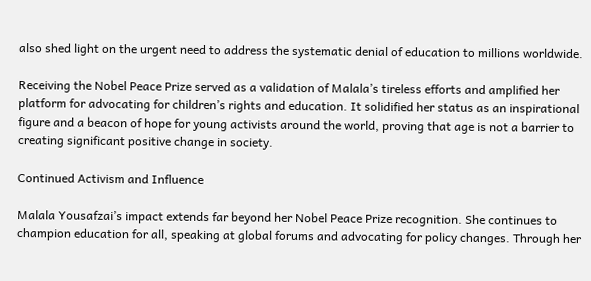also shed light on the urgent need to address the systematic denial of education to millions worldwide.

Receiving the Nobel Peace Prize served as a validation of Malala’s tireless efforts and amplified her platform for advocating for children’s rights and education. It solidified her status as an inspirational figure and a beacon of hope for young activists around the world, proving that age is not a barrier to creating significant positive change in society.

Continued Activism and Influence

Malala Yousafzai’s impact extends far beyond her Nobel Peace Prize recognition. She continues to champion education for all, speaking at global forums and advocating for policy changes. Through her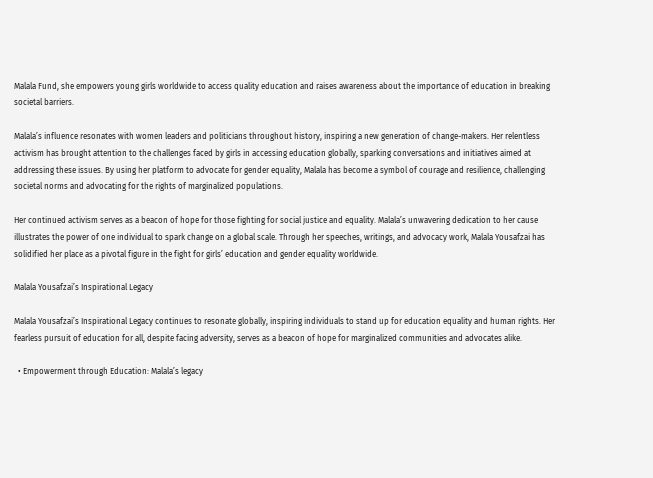Malala Fund, she empowers young girls worldwide to access quality education and raises awareness about the importance of education in breaking societal barriers.

Malala’s influence resonates with women leaders and politicians throughout history, inspiring a new generation of change-makers. Her relentless activism has brought attention to the challenges faced by girls in accessing education globally, sparking conversations and initiatives aimed at addressing these issues. By using her platform to advocate for gender equality, Malala has become a symbol of courage and resilience, challenging societal norms and advocating for the rights of marginalized populations.

Her continued activism serves as a beacon of hope for those fighting for social justice and equality. Malala’s unwavering dedication to her cause illustrates the power of one individual to spark change on a global scale. Through her speeches, writings, and advocacy work, Malala Yousafzai has solidified her place as a pivotal figure in the fight for girls’ education and gender equality worldwide.

Malala Yousafzai’s Inspirational Legacy

Malala Yousafzai’s Inspirational Legacy continues to resonate globally, inspiring individuals to stand up for education equality and human rights. Her fearless pursuit of education for all, despite facing adversity, serves as a beacon of hope for marginalized communities and advocates alike.

  • Empowerment through Education: Malala’s legacy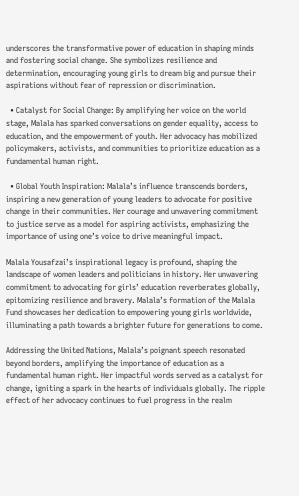underscores the transformative power of education in shaping minds and fostering social change. She symbolizes resilience and determination, encouraging young girls to dream big and pursue their aspirations without fear of repression or discrimination.

  • Catalyst for Social Change: By amplifying her voice on the world stage, Malala has sparked conversations on gender equality, access to education, and the empowerment of youth. Her advocacy has mobilized policymakers, activists, and communities to prioritize education as a fundamental human right.

  • Global Youth Inspiration: Malala’s influence transcends borders, inspiring a new generation of young leaders to advocate for positive change in their communities. Her courage and unwavering commitment to justice serve as a model for aspiring activists, emphasizing the importance of using one’s voice to drive meaningful impact.

Malala Yousafzai’s inspirational legacy is profound, shaping the landscape of women leaders and politicians in history. Her unwavering commitment to advocating for girls’ education reverberates globally, epitomizing resilience and bravery. Malala’s formation of the Malala Fund showcases her dedication to empowering young girls worldwide, illuminating a path towards a brighter future for generations to come.

Addressing the United Nations, Malala’s poignant speech resonated beyond borders, amplifying the importance of education as a fundamental human right. Her impactful words served as a catalyst for change, igniting a spark in the hearts of individuals globally. The ripple effect of her advocacy continues to fuel progress in the realm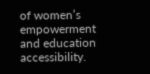of women’s empowerment and education accessibility.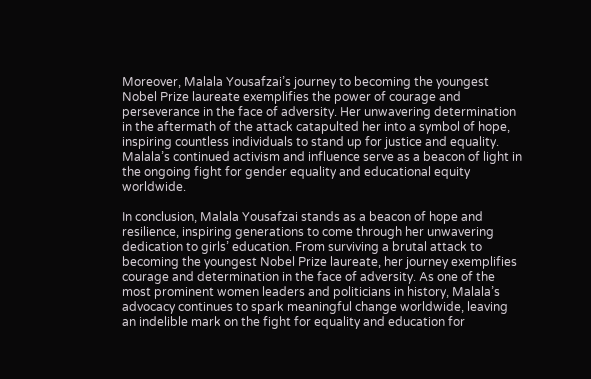Moreover, Malala Yousafzai’s journey to becoming the youngest Nobel Prize laureate exemplifies the power of courage and perseverance in the face of adversity. Her unwavering determination in the aftermath of the attack catapulted her into a symbol of hope, inspiring countless individuals to stand up for justice and equality. Malala’s continued activism and influence serve as a beacon of light in the ongoing fight for gender equality and educational equity worldwide.

In conclusion, Malala Yousafzai stands as a beacon of hope and resilience, inspiring generations to come through her unwavering dedication to girls’ education. From surviving a brutal attack to becoming the youngest Nobel Prize laureate, her journey exemplifies courage and determination in the face of adversity. As one of the most prominent women leaders and politicians in history, Malala’s advocacy continues to spark meaningful change worldwide, leaving an indelible mark on the fight for equality and education for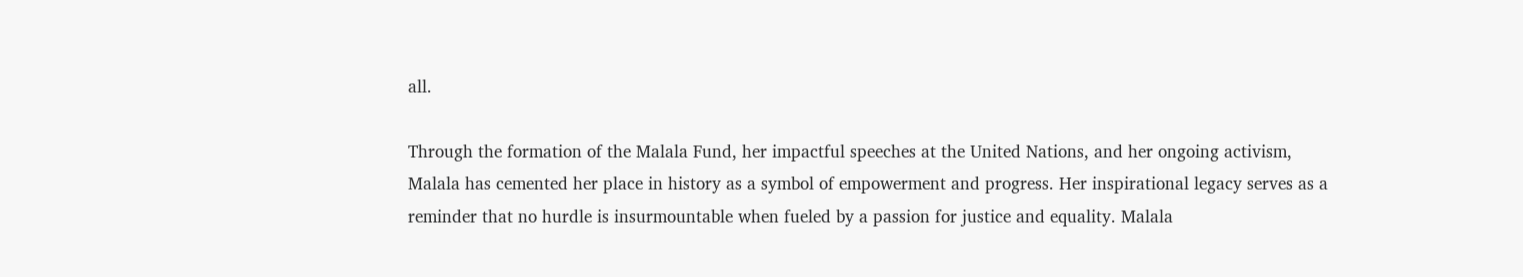all.

Through the formation of the Malala Fund, her impactful speeches at the United Nations, and her ongoing activism, Malala has cemented her place in history as a symbol of empowerment and progress. Her inspirational legacy serves as a reminder that no hurdle is insurmountable when fueled by a passion for justice and equality. Malala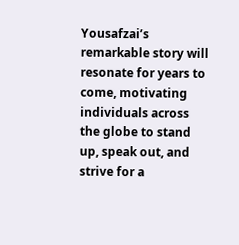Yousafzai’s remarkable story will resonate for years to come, motivating individuals across the globe to stand up, speak out, and strive for a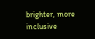brighter, more inclusive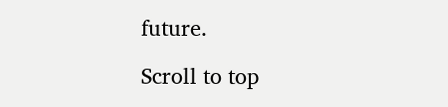future.

Scroll to top